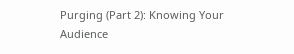Purging (Part 2): Knowing Your Audience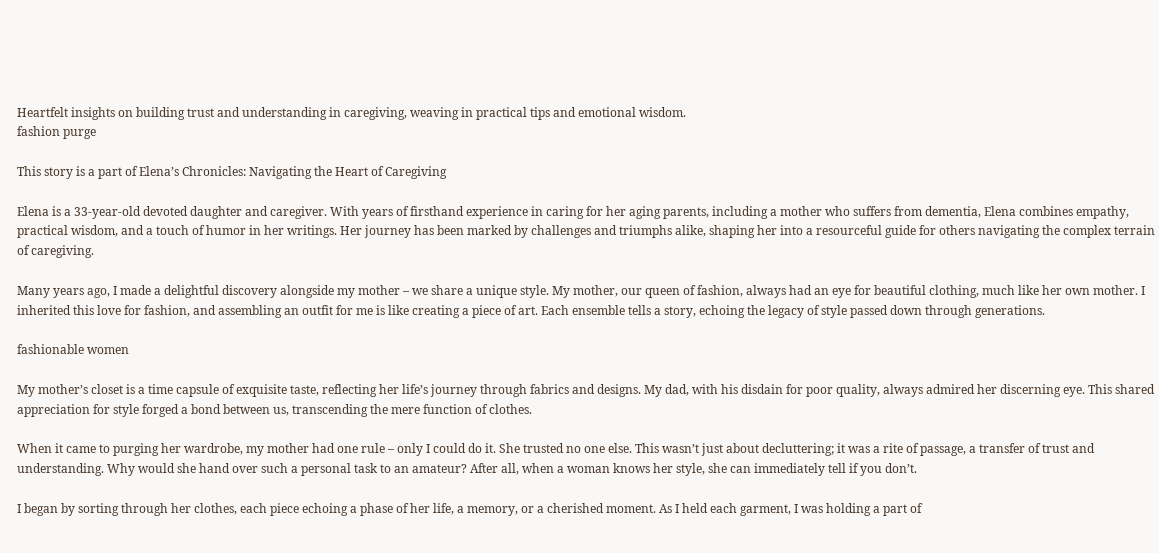Heartfelt insights on building trust and understanding in caregiving, weaving in practical tips and emotional wisdom.
fashion purge

This story is a part of Elena’s Chronicles: Navigating the Heart of Caregiving

Elena is a 33-year-old devoted daughter and caregiver. With years of firsthand experience in caring for her aging parents, including a mother who suffers from dementia, Elena combines empathy, practical wisdom, and a touch of humor in her writings. Her journey has been marked by challenges and triumphs alike, shaping her into a resourceful guide for others navigating the complex terrain of caregiving.

Many years ago, I made a delightful discovery alongside my mother – we share a unique style. My mother, our queen of fashion, always had an eye for beautiful clothing, much like her own mother. I inherited this love for fashion, and assembling an outfit for me is like creating a piece of art. Each ensemble tells a story, echoing the legacy of style passed down through generations.

fashionable women

My mother’s closet is a time capsule of exquisite taste, reflecting her life’s journey through fabrics and designs. My dad, with his disdain for poor quality, always admired her discerning eye. This shared appreciation for style forged a bond between us, transcending the mere function of clothes.

When it came to purging her wardrobe, my mother had one rule – only I could do it. She trusted no one else. This wasn’t just about decluttering; it was a rite of passage, a transfer of trust and understanding. Why would she hand over such a personal task to an amateur? After all, when a woman knows her style, she can immediately tell if you don’t.

I began by sorting through her clothes, each piece echoing a phase of her life, a memory, or a cherished moment. As I held each garment, I was holding a part of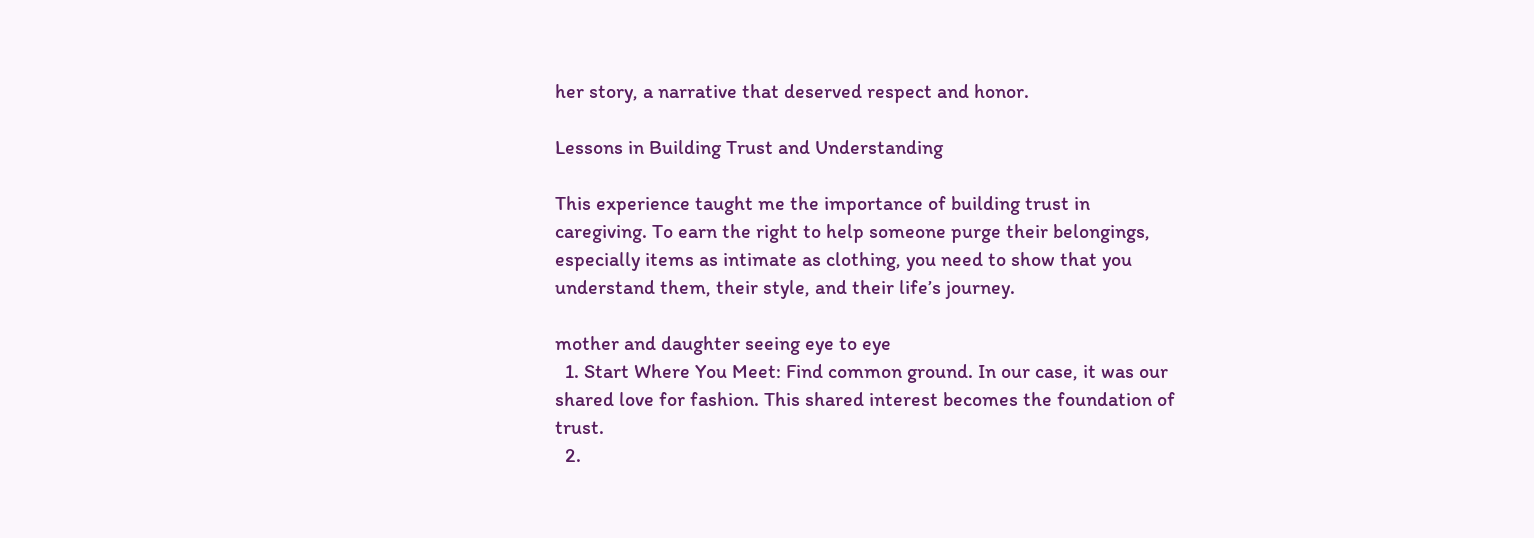her story, a narrative that deserved respect and honor.

Lessons in Building Trust and Understanding

This experience taught me the importance of building trust in caregiving. To earn the right to help someone purge their belongings, especially items as intimate as clothing, you need to show that you understand them, their style, and their life’s journey.

mother and daughter seeing eye to eye
  1. Start Where You Meet: Find common ground. In our case, it was our shared love for fashion. This shared interest becomes the foundation of trust.
  2.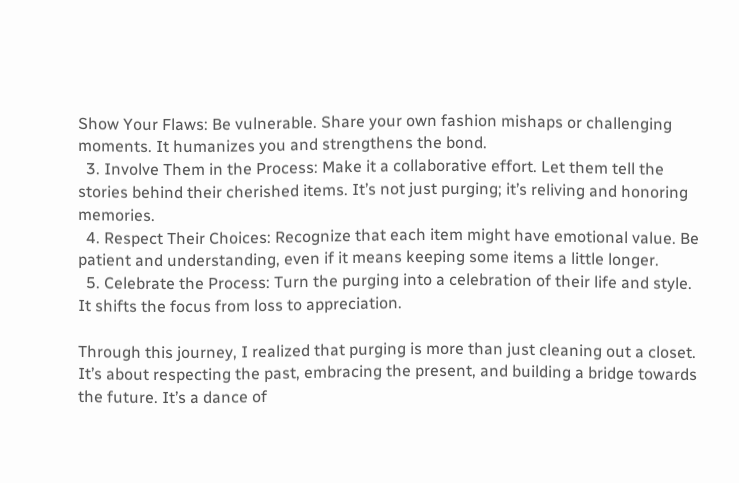Show Your Flaws: Be vulnerable. Share your own fashion mishaps or challenging moments. It humanizes you and strengthens the bond.
  3. Involve Them in the Process: Make it a collaborative effort. Let them tell the stories behind their cherished items. It’s not just purging; it’s reliving and honoring memories.
  4. Respect Their Choices: Recognize that each item might have emotional value. Be patient and understanding, even if it means keeping some items a little longer.
  5. Celebrate the Process: Turn the purging into a celebration of their life and style. It shifts the focus from loss to appreciation.

Through this journey, I realized that purging is more than just cleaning out a closet. It’s about respecting the past, embracing the present, and building a bridge towards the future. It’s a dance of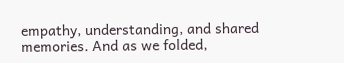empathy, understanding, and shared memories. And as we folded,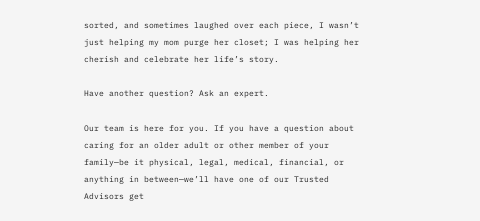sorted, and sometimes laughed over each piece, I wasn’t just helping my mom purge her closet; I was helping her cherish and celebrate her life’s story.

Have another question? Ask an expert.

Our team is here for you. If you have a question about caring for an older adult or other member of your family—be it physical, legal, medical, financial, or anything in between—we’ll have one of our Trusted Advisors get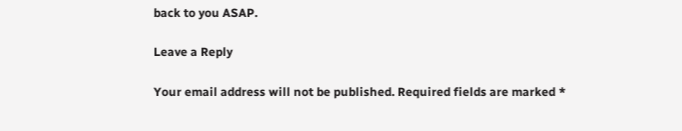back to you ASAP.

Leave a Reply

Your email address will not be published. Required fields are marked *